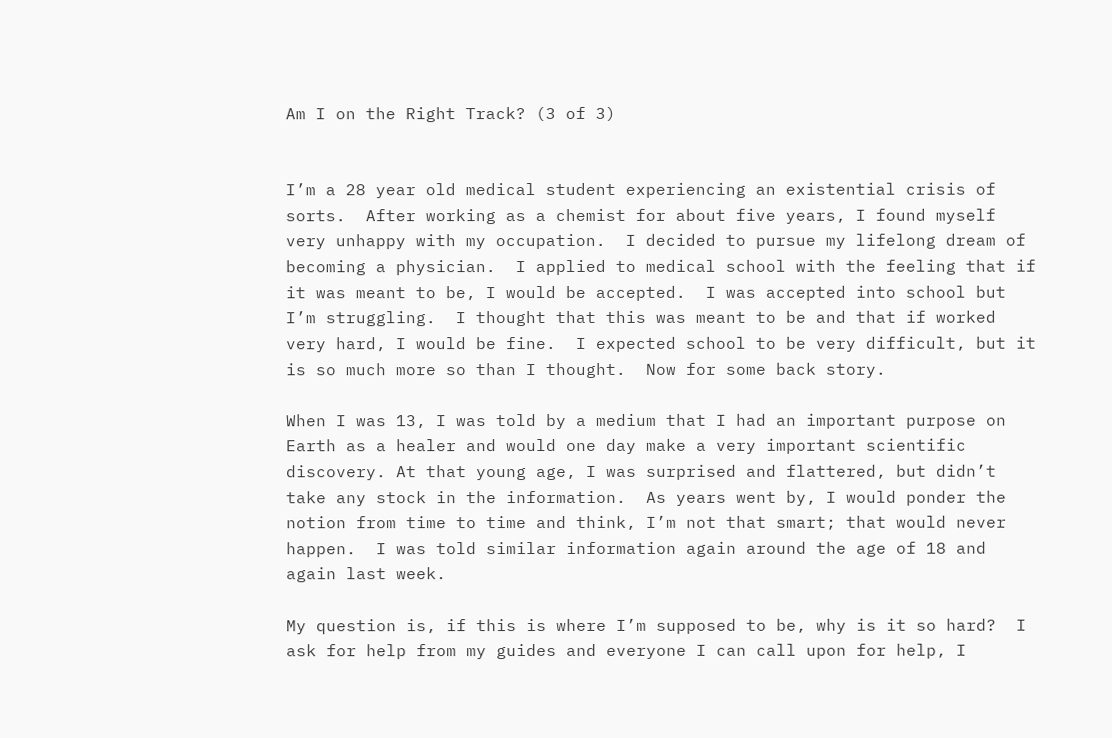Am I on the Right Track? (3 of 3)


I’m a 28 year old medical student experiencing an existential crisis of sorts.  After working as a chemist for about five years, I found myself very unhappy with my occupation.  I decided to pursue my lifelong dream of becoming a physician.  I applied to medical school with the feeling that if it was meant to be, I would be accepted.  I was accepted into school but I’m struggling.  I thought that this was meant to be and that if worked very hard, I would be fine.  I expected school to be very difficult, but it is so much more so than I thought.  Now for some back story.

When I was 13, I was told by a medium that I had an important purpose on Earth as a healer and would one day make a very important scientific discovery. At that young age, I was surprised and flattered, but didn’t take any stock in the information.  As years went by, I would ponder the notion from time to time and think, I’m not that smart; that would never happen.  I was told similar information again around the age of 18 and again last week.

My question is, if this is where I’m supposed to be, why is it so hard?  I ask for help from my guides and everyone I can call upon for help, I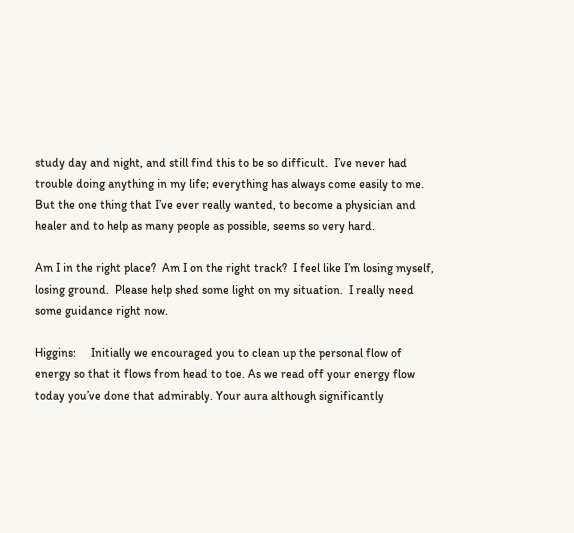study day and night, and still find this to be so difficult.  I’ve never had trouble doing anything in my life; everything has always come easily to me.  But the one thing that I’ve ever really wanted, to become a physician and healer and to help as many people as possible, seems so very hard.

Am I in the right place?  Am I on the right track?  I feel like I’m losing myself, losing ground.  Please help shed some light on my situation.  I really need some guidance right now.

Higgins:     Initially we encouraged you to clean up the personal flow of energy so that it flows from head to toe. As we read off your energy flow today you’ve done that admirably. Your aura although significantly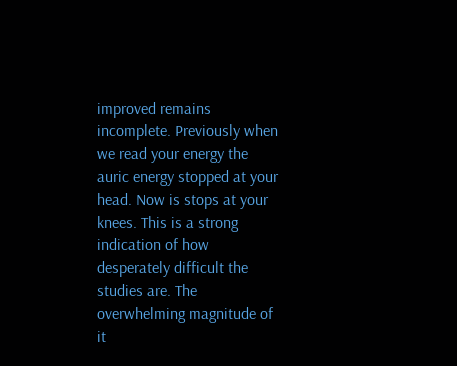improved remains incomplete. Previously when we read your energy the auric energy stopped at your head. Now is stops at your knees. This is a strong indication of how desperately difficult the studies are. The overwhelming magnitude of it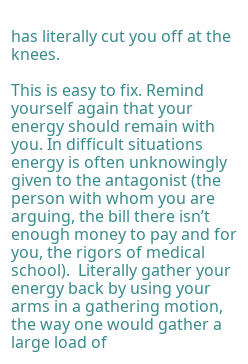has literally cut you off at the knees.

This is easy to fix. Remind yourself again that your energy should remain with you. In difficult situations energy is often unknowingly given to the antagonist (the person with whom you are arguing, the bill there isn’t enough money to pay and for you, the rigors of medical school).  Literally gather your energy back by using your arms in a gathering motion, the way one would gather a large load of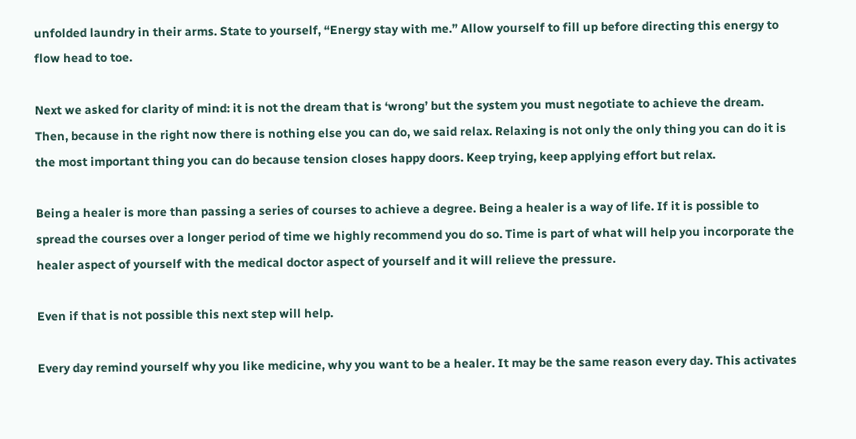unfolded laundry in their arms. State to yourself, “Energy stay with me.” Allow yourself to fill up before directing this energy to flow head to toe.

Next we asked for clarity of mind: it is not the dream that is ‘wrong’ but the system you must negotiate to achieve the dream. Then, because in the right now there is nothing else you can do, we said relax. Relaxing is not only the only thing you can do it is the most important thing you can do because tension closes happy doors. Keep trying, keep applying effort but relax.

Being a healer is more than passing a series of courses to achieve a degree. Being a healer is a way of life. If it is possible to spread the courses over a longer period of time we highly recommend you do so. Time is part of what will help you incorporate the healer aspect of yourself with the medical doctor aspect of yourself and it will relieve the pressure.

Even if that is not possible this next step will help.

Every day remind yourself why you like medicine, why you want to be a healer. It may be the same reason every day. This activates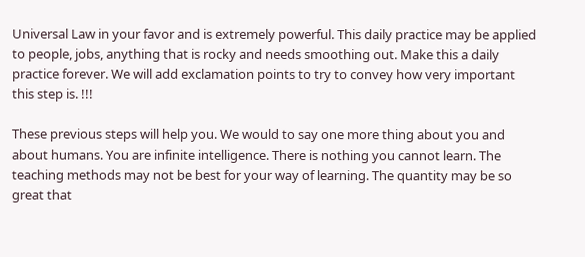Universal Law in your favor and is extremely powerful. This daily practice may be applied to people, jobs, anything that is rocky and needs smoothing out. Make this a daily practice forever. We will add exclamation points to try to convey how very important this step is. !!!

These previous steps will help you. We would to say one more thing about you and about humans. You are infinite intelligence. There is nothing you cannot learn. The teaching methods may not be best for your way of learning. The quantity may be so great that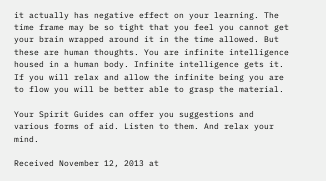it actually has negative effect on your learning. The time frame may be so tight that you feel you cannot get your brain wrapped around it in the time allowed. But these are human thoughts. You are infinite intelligence housed in a human body. Infinite intelligence gets it. If you will relax and allow the infinite being you are to flow you will be better able to grasp the material.

Your Spirit Guides can offer you suggestions and various forms of aid. Listen to them. And relax your mind.

Received November 12, 2013 at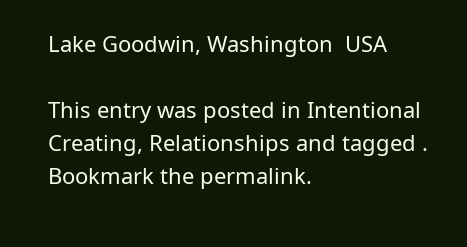Lake Goodwin, Washington  USA

This entry was posted in Intentional Creating, Relationships and tagged . Bookmark the permalink.